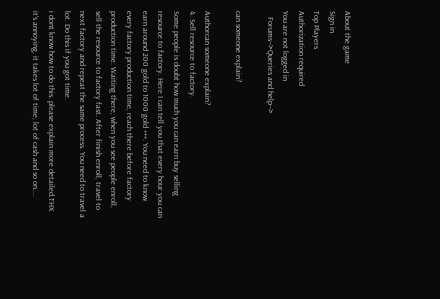About the game
Sign in
Top Players
Authorization required
You are not logged in
   Forums-->Queries and help-->

can someone explain?

Authorcan someone explain?
4. Sell resource to factory.
Some people is doubt how much you can earn buy selling resource to factory. Here I can tell you that every hour you can earn around 200 gold to 1000 gold +++. You need to know every factory production time, reach there before factory production time. Waiting there, when you see people enroll, sell the resource to factory fast. After finish enroll, travel to next factory and repeat the same process. You need to travel a lot. Do this if you got time.
i dont know how to do this. please explain more detailed.THX
it's annoying, it takes lot of time, lot of cash and so on....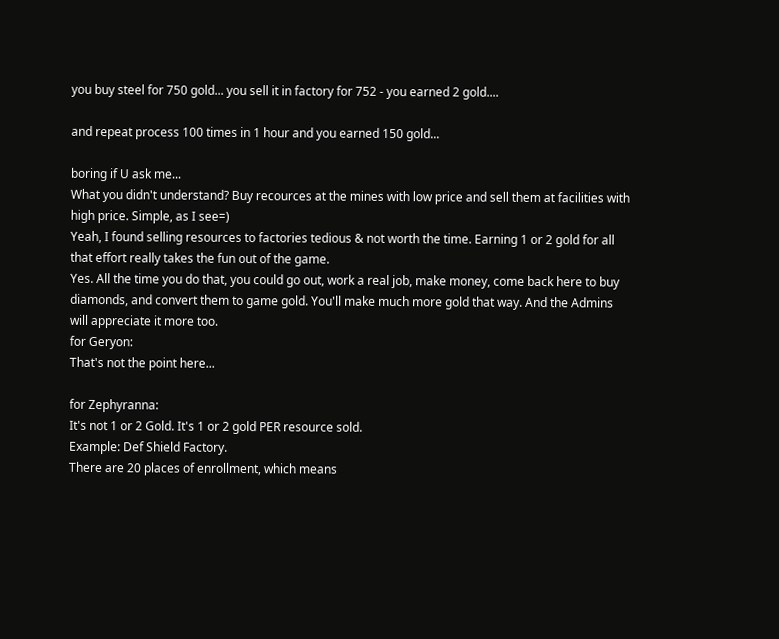you buy steel for 750 gold... you sell it in factory for 752 - you earned 2 gold....

and repeat process 100 times in 1 hour and you earned 150 gold...

boring if U ask me...
What you didn't understand? Buy recources at the mines with low price and sell them at facilities with high price. Simple, as I see=)
Yeah, I found selling resources to factories tedious & not worth the time. Earning 1 or 2 gold for all that effort really takes the fun out of the game.
Yes. All the time you do that, you could go out, work a real job, make money, come back here to buy diamonds, and convert them to game gold. You'll make much more gold that way. And the Admins will appreciate it more too.
for Geryon:
That's not the point here...

for Zephyranna:
It's not 1 or 2 Gold. It's 1 or 2 gold PER resource sold.
Example: Def Shield Factory.
There are 20 places of enrollment, which means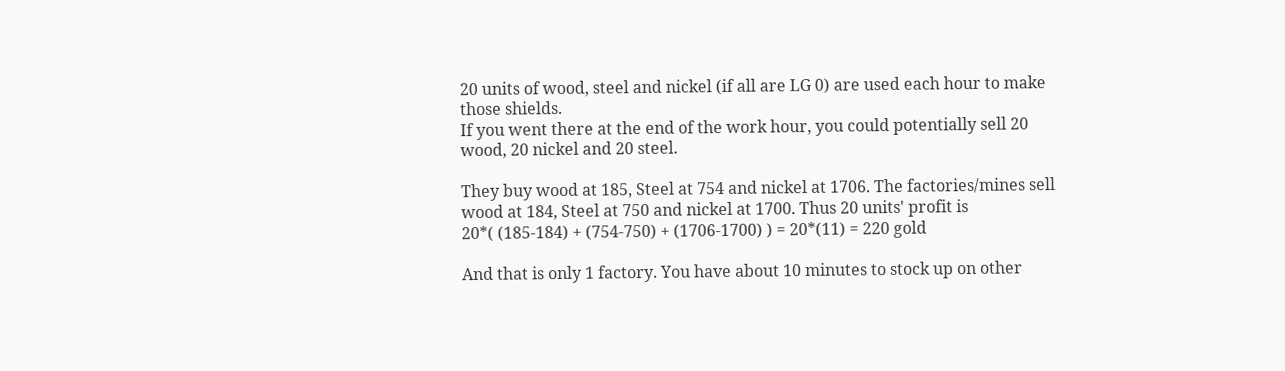20 units of wood, steel and nickel (if all are LG 0) are used each hour to make those shields.
If you went there at the end of the work hour, you could potentially sell 20 wood, 20 nickel and 20 steel.

They buy wood at 185, Steel at 754 and nickel at 1706. The factories/mines sell wood at 184, Steel at 750 and nickel at 1700. Thus 20 units' profit is
20*( (185-184) + (754-750) + (1706-1700) ) = 20*(11) = 220 gold

And that is only 1 factory. You have about 10 minutes to stock up on other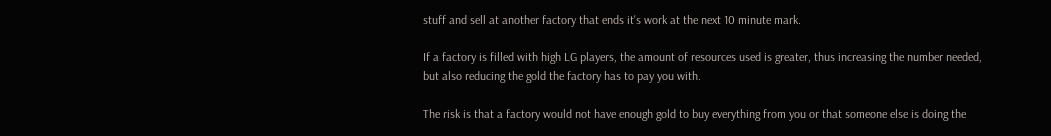stuff and sell at another factory that ends it's work at the next 10 minute mark.

If a factory is filled with high LG players, the amount of resources used is greater, thus increasing the number needed, but also reducing the gold the factory has to pay you with.

The risk is that a factory would not have enough gold to buy everything from you or that someone else is doing the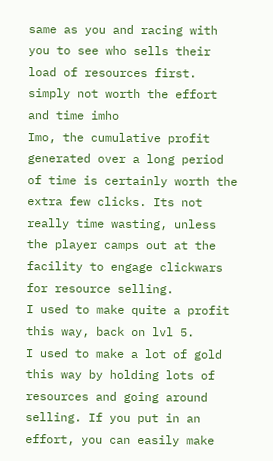same as you and racing with you to see who sells their load of resources first.
simply not worth the effort and time imho
Imo, the cumulative profit generated over a long period of time is certainly worth the extra few clicks. Its not really time wasting, unless the player camps out at the facility to engage clickwars for resource selling.
I used to make quite a profit this way, back on lvl 5.
I used to make a lot of gold this way by holding lots of resources and going around selling. If you put in an effort, you can easily make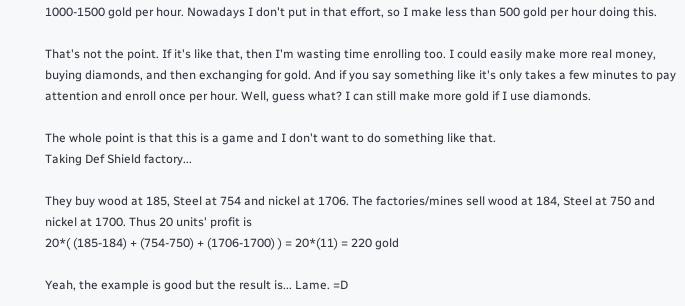1000-1500 gold per hour. Nowadays I don't put in that effort, so I make less than 500 gold per hour doing this.

That's not the point. If it's like that, then I'm wasting time enrolling too. I could easily make more real money, buying diamonds, and then exchanging for gold. And if you say something like it's only takes a few minutes to pay attention and enroll once per hour. Well, guess what? I can still make more gold if I use diamonds.

The whole point is that this is a game and I don't want to do something like that.
Taking Def Shield factory...

They buy wood at 185, Steel at 754 and nickel at 1706. The factories/mines sell wood at 184, Steel at 750 and nickel at 1700. Thus 20 units' profit is
20*( (185-184) + (754-750) + (1706-1700) ) = 20*(11) = 220 gold

Yeah, the example is good but the result is... Lame. =D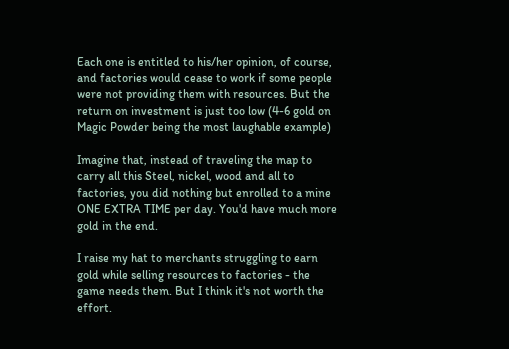Each one is entitled to his/her opinion, of course, and factories would cease to work if some people were not providing them with resources. But the return on investment is just too low (4-6 gold on Magic Powder being the most laughable example)

Imagine that, instead of traveling the map to carry all this Steel, nickel, wood and all to factories, you did nothing but enrolled to a mine ONE EXTRA TIME per day. You'd have much more gold in the end.

I raise my hat to merchants struggling to earn gold while selling resources to factories - the game needs them. But I think it's not worth the effort.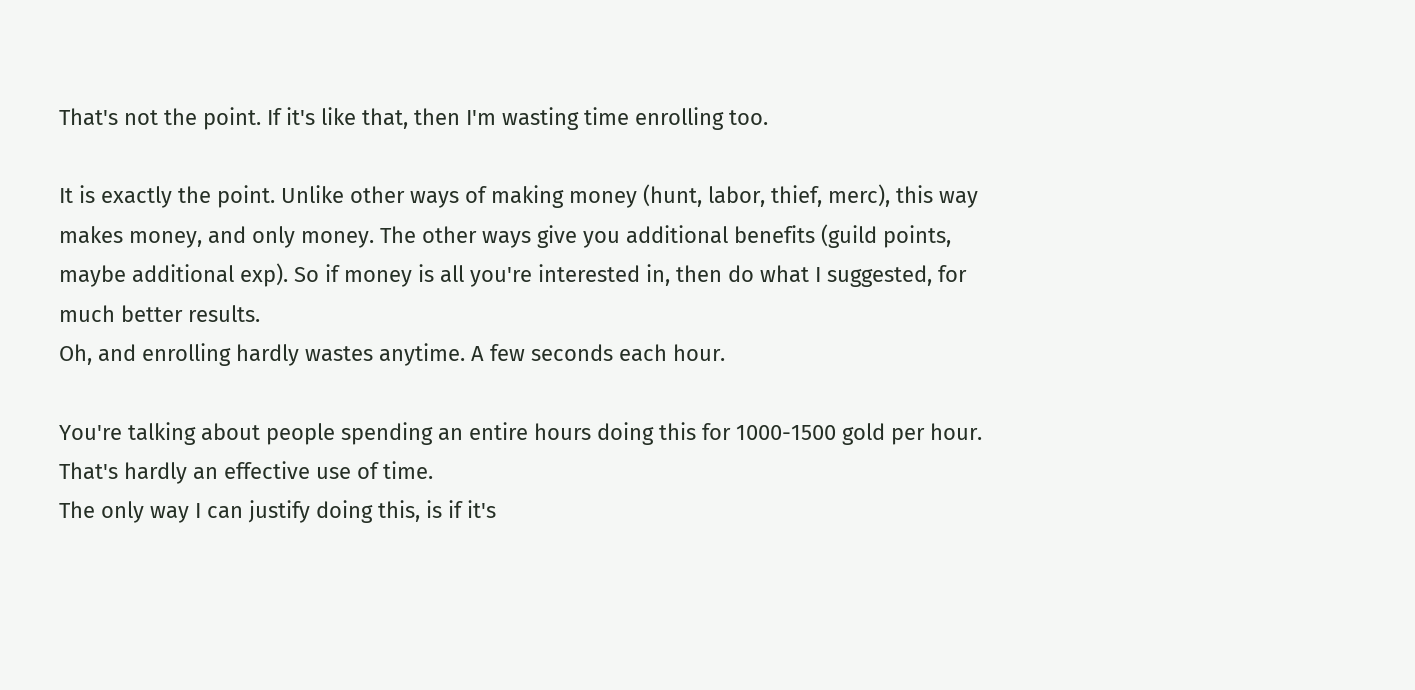That's not the point. If it's like that, then I'm wasting time enrolling too.

It is exactly the point. Unlike other ways of making money (hunt, labor, thief, merc), this way makes money, and only money. The other ways give you additional benefits (guild points, maybe additional exp). So if money is all you're interested in, then do what I suggested, for much better results.
Oh, and enrolling hardly wastes anytime. A few seconds each hour.

You're talking about people spending an entire hours doing this for 1000-1500 gold per hour. That's hardly an effective use of time.
The only way I can justify doing this, is if it's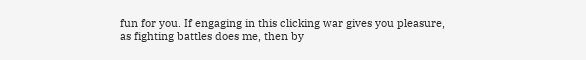fun for you. If engaging in this clicking war gives you pleasure, as fighting battles does me, then by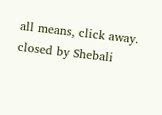all means, click away.
closed by Shebali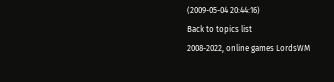(2009-05-04 20:44:16)
Back to topics list
2008-2022, online games LordsWM